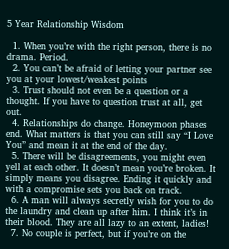5 Year Relationship Wisdom

  1. When you’re with the right person, there is no drama. Period.
  2. You can’t be afraid of letting your partner see you at your lowest/weakest points
  3. Trust should not even be a question or a thought. If you have to question trust at all, get out.
  4. Relationships do change. Honeymoon phases end. What matters is that you can still say “I Love You” and mean it at the end of the day.
  5. There will be disagreements, you might even yell at each other. It doesn’t mean you’re broken. It simply means you disagree. Ending it quickly and with a compromise sets you back on track.
  6. A man will always secretly wish for you to do the laundry and clean up after him. I think it’s in their blood. They are all lazy to an extent, ladies!
  7. No couple is perfect, but if you’re on the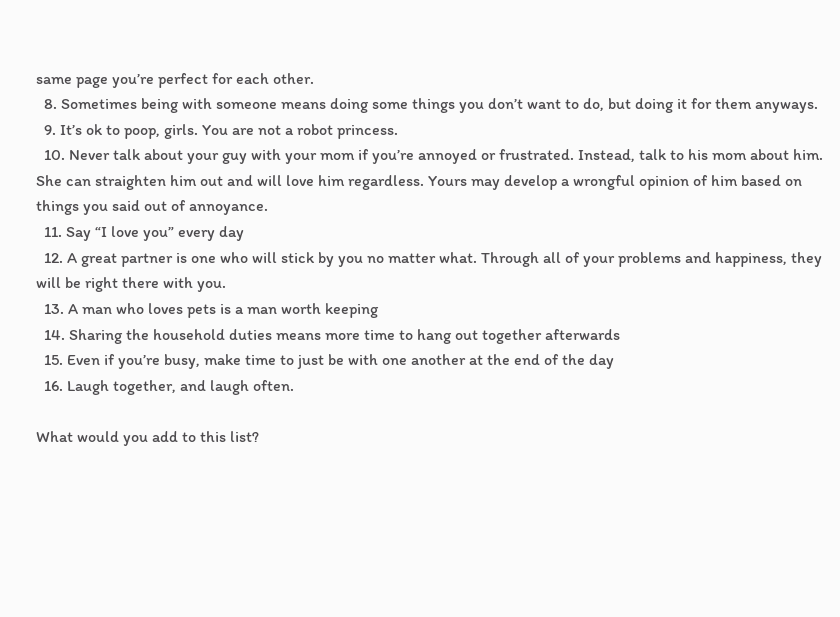same page you’re perfect for each other.
  8. Sometimes being with someone means doing some things you don’t want to do, but doing it for them anyways.
  9. It’s ok to poop, girls. You are not a robot princess.
  10. Never talk about your guy with your mom if you’re annoyed or frustrated. Instead, talk to his mom about him. She can straighten him out and will love him regardless. Yours may develop a wrongful opinion of him based on things you said out of annoyance.
  11. Say “I love you” every day
  12. A great partner is one who will stick by you no matter what. Through all of your problems and happiness, they will be right there with you.
  13. A man who loves pets is a man worth keeping
  14. Sharing the household duties means more time to hang out together afterwards
  15. Even if you’re busy, make time to just be with one another at the end of the day
  16. Laugh together, and laugh often.

What would you add to this list?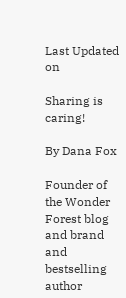Last Updated on

Sharing is caring!

By Dana Fox

Founder of the Wonder Forest blog and brand and bestselling author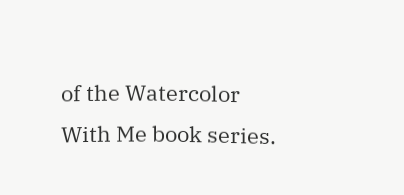of the Watercolor With Me book series.